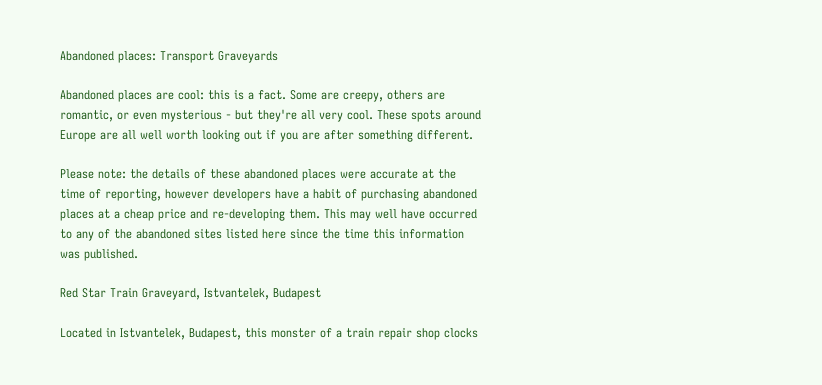Abandoned places: Transport Graveyards

Abandoned places are cool: this is a fact. Some are creepy, others are romantic, or even mysterious - but they're all very cool. These spots around Europe are all well worth looking out if you are after something different.

Please note: the details of these abandoned places were accurate at the time of reporting, however developers have a habit of purchasing abandoned places at a cheap price and re-developing them. This may well have occurred to any of the abandoned sites listed here since the time this information was published.

Red Star Train Graveyard, Istvantelek, Budapest

Located in Istvantelek, Budapest, this monster of a train repair shop clocks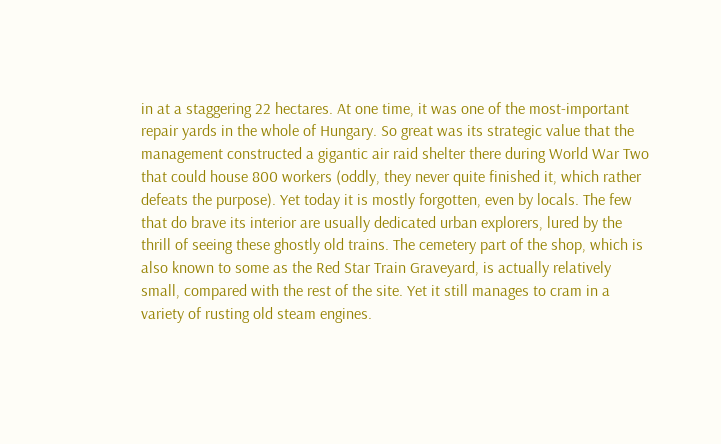in at a staggering 22 hectares. At one time, it was one of the most-important repair yards in the whole of Hungary. So great was its strategic value that the management constructed a gigantic air raid shelter there during World War Two that could house 800 workers (oddly, they never quite finished it, which rather defeats the purpose). Yet today it is mostly forgotten, even by locals. The few that do brave its interior are usually dedicated urban explorers, lured by the thrill of seeing these ghostly old trains. The cemetery part of the shop, which is also known to some as the Red Star Train Graveyard, is actually relatively small, compared with the rest of the site. Yet it still manages to cram in a variety of rusting old steam engines.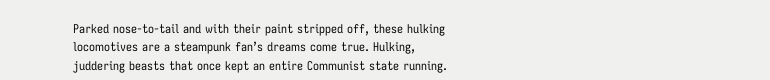Parked nose-to-tail and with their paint stripped off, these hulking locomotives are a steampunk fan’s dreams come true. Hulking, juddering beasts that once kept an entire Communist state running.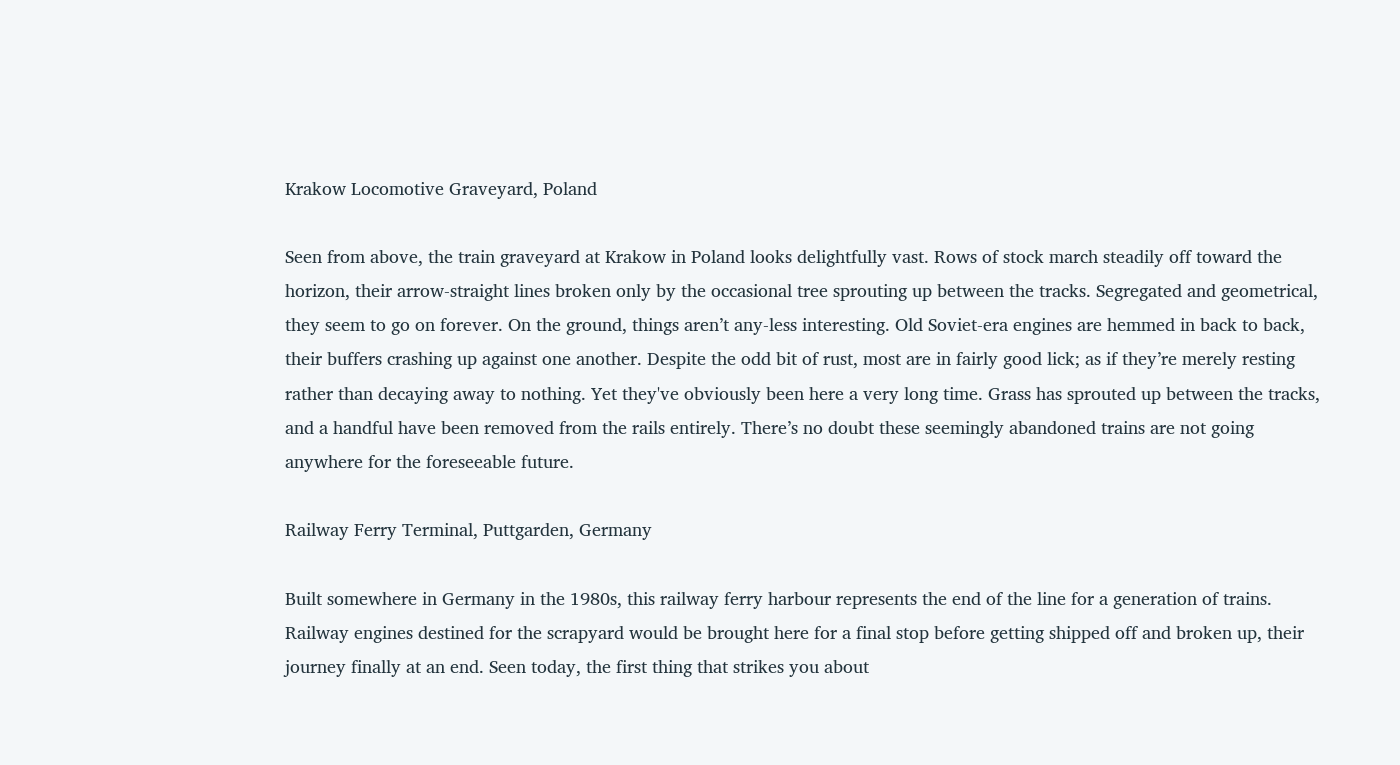Krakow Locomotive Graveyard, Poland

Seen from above, the train graveyard at Krakow in Poland looks delightfully vast. Rows of stock march steadily off toward the horizon, their arrow-straight lines broken only by the occasional tree sprouting up between the tracks. Segregated and geometrical, they seem to go on forever. On the ground, things aren’t any-less interesting. Old Soviet-era engines are hemmed in back to back, their buffers crashing up against one another. Despite the odd bit of rust, most are in fairly good lick; as if they’re merely resting rather than decaying away to nothing. Yet they've obviously been here a very long time. Grass has sprouted up between the tracks, and a handful have been removed from the rails entirely. There’s no doubt these seemingly abandoned trains are not going anywhere for the foreseeable future.

Railway Ferry Terminal, Puttgarden, Germany

Built somewhere in Germany in the 1980s, this railway ferry harbour represents the end of the line for a generation of trains. Railway engines destined for the scrapyard would be brought here for a final stop before getting shipped off and broken up, their journey finally at an end. Seen today, the first thing that strikes you about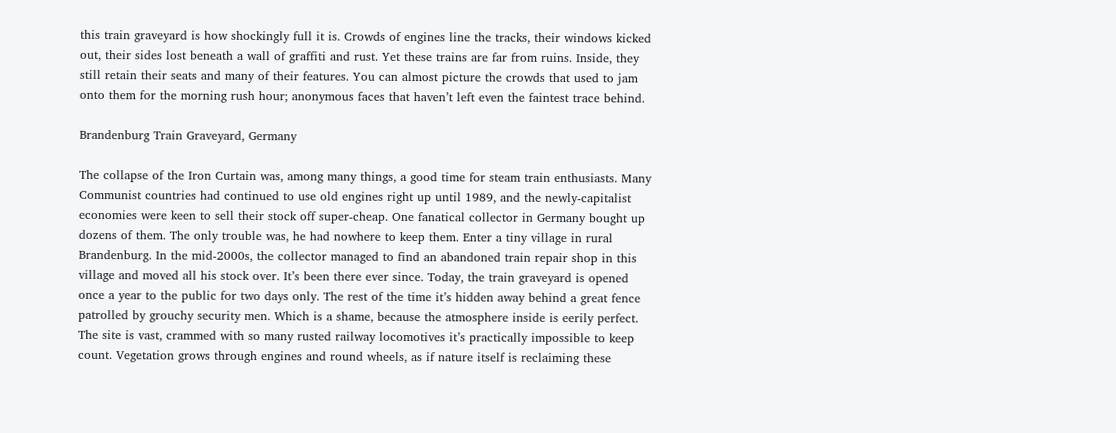this train graveyard is how shockingly full it is. Crowds of engines line the tracks, their windows kicked out, their sides lost beneath a wall of graffiti and rust. Yet these trains are far from ruins. Inside, they still retain their seats and many of their features. You can almost picture the crowds that used to jam onto them for the morning rush hour; anonymous faces that haven’t left even the faintest trace behind.

Brandenburg Train Graveyard, Germany

The collapse of the Iron Curtain was, among many things, a good time for steam train enthusiasts. Many Communist countries had continued to use old engines right up until 1989, and the newly-capitalist economies were keen to sell their stock off super-cheap. One fanatical collector in Germany bought up dozens of them. The only trouble was, he had nowhere to keep them. Enter a tiny village in rural Brandenburg. In the mid-2000s, the collector managed to find an abandoned train repair shop in this village and moved all his stock over. It’s been there ever since. Today, the train graveyard is opened once a year to the public for two days only. The rest of the time it’s hidden away behind a great fence patrolled by grouchy security men. Which is a shame, because the atmosphere inside is eerily perfect. The site is vast, crammed with so many rusted railway locomotives it’s practically impossible to keep count. Vegetation grows through engines and round wheels, as if nature itself is reclaiming these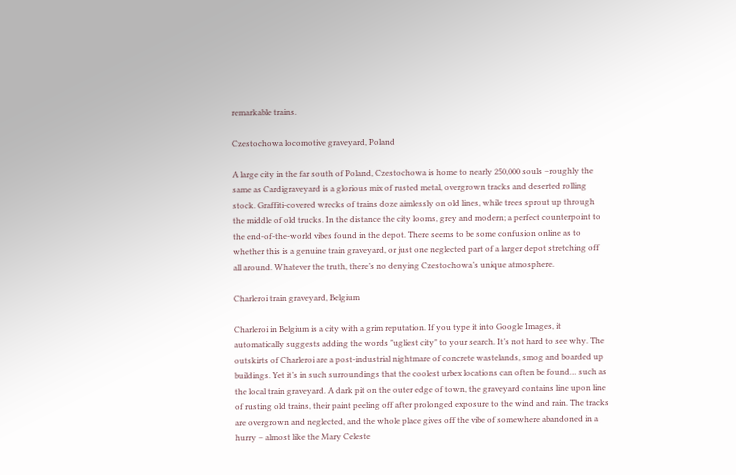remarkable trains.

Czestochowa locomotive graveyard, Poland

A large city in the far south of Poland, Czestochowa is home to nearly 250,000 souls –roughly the same as Cardigraveyard is a glorious mix of rusted metal, overgrown tracks and deserted rolling stock. Graffiti-covered wrecks of trains doze aimlessly on old lines, while trees sprout up through the middle of old trucks. In the distance the city looms, grey and modern; a perfect counterpoint to the end-of-the-world vibes found in the depot. There seems to be some confusion online as to whether this is a genuine train graveyard, or just one neglected part of a larger depot stretching off all around. Whatever the truth, there’s no denying Czestochowa’s unique atmosphere.

Charleroi train graveyard, Belgium

Charleroi in Belgium is a city with a grim reputation. If you type it into Google Images, it automatically suggests adding the words "ugliest city" to your search. It’s not hard to see why. The outskirts of Charleroi are a post-industrial nightmare of concrete wastelands, smog and boarded up buildings. Yet it’s in such surroundings that the coolest urbex locations can often be found… such as the local train graveyard. A dark pit on the outer edge of town, the graveyard contains line upon line of rusting old trains, their paint peeling off after prolonged exposure to the wind and rain. The tracks are overgrown and neglected, and the whole place gives off the vibe of somewhere abandoned in a hurry – almost like the Mary Celeste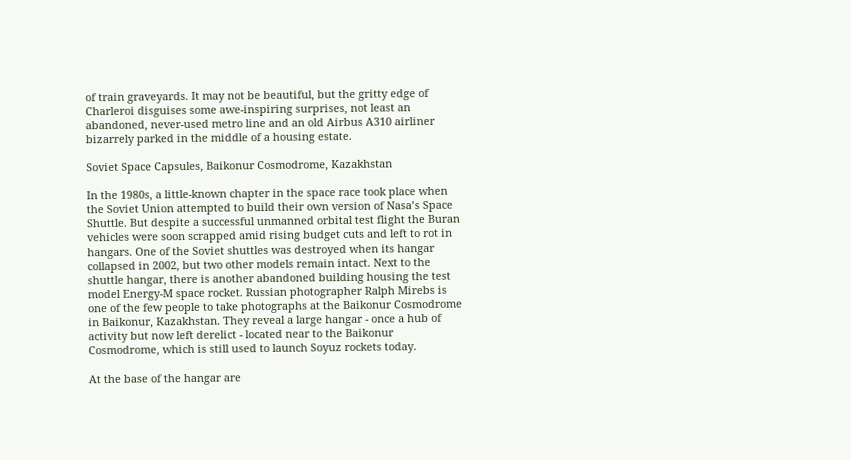of train graveyards. It may not be beautiful, but the gritty edge of Charleroi disguises some awe-inspiring surprises, not least an abandoned, never-used metro line and an old Airbus A310 airliner bizarrely parked in the middle of a housing estate.

Soviet Space Capsules, Baikonur Cosmodrome, Kazakhstan

In the 1980s, a little-known chapter in the space race took place when the Soviet Union attempted to build their own version of Nasa’s Space Shuttle. But despite a successful unmanned orbital test flight the Buran vehicles were soon scrapped amid rising budget cuts and left to rot in hangars. One of the Soviet shuttles was destroyed when its hangar collapsed in 2002, but two other models remain intact. Next to the shuttle hangar, there is another abandoned building housing the test model Energy-M space rocket. Russian photographer Ralph Mirebs is one of the few people to take photographs at the Baikonur Cosmodrome in Baikonur, Kazakhstan. They reveal a large hangar - once a hub of activity but now left derelict - located near to the Baikonur Cosmodrome, which is still used to launch Soyuz rockets today.

At the base of the hangar are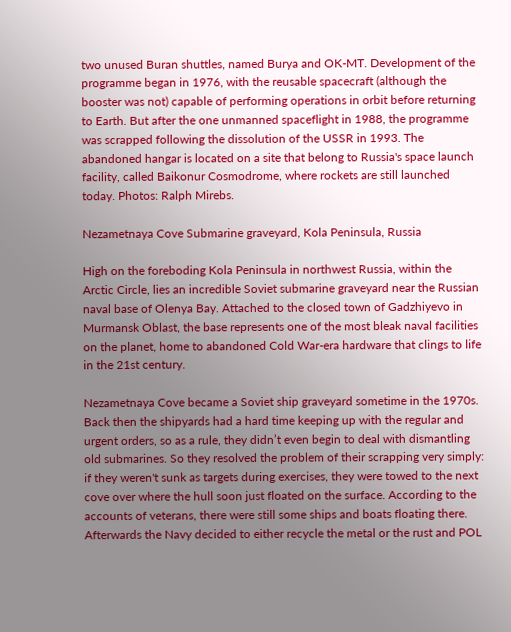two unused Buran shuttles, named Burya and OK-MT. Development of the programme began in 1976, with the reusable spacecraft (although the booster was not) capable of performing operations in orbit before returning to Earth. But after the one unmanned spaceflight in 1988, the programme was scrapped following the dissolution of the USSR in 1993. The abandoned hangar is located on a site that belong to Russia's space launch facility, called Baikonur Cosmodrome, where rockets are still launched today. Photos: Ralph Mirebs.

Nezametnaya Cove Submarine graveyard, Kola Peninsula, Russia

High on the foreboding Kola Peninsula in northwest Russia, within the Arctic Circle, lies an incredible Soviet submarine graveyard near the Russian naval base of Olenya Bay. Attached to the closed town of Gadzhiyevo in Murmansk Oblast, the base represents one of the most bleak naval facilities on the planet, home to abandoned Cold War-era hardware that clings to life in the 21st century.

Nezametnaya Cove became a Soviet ship graveyard sometime in the 1970s. Back then the shipyards had a hard time keeping up with the regular and urgent orders, so as a rule, they didn’t even begin to deal with dismantling old submarines. So they resolved the problem of their scrapping very simply: if they weren't sunk as targets during exercises, they were towed to the next cove over where the hull soon just floated on the surface. According to the accounts of veterans, there were still some ships and boats floating there. Afterwards the Navy decided to either recycle the metal or the rust and POL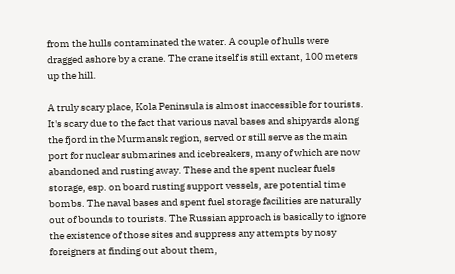from the hulls contaminated the water. A couple of hulls were dragged ashore by a crane. The crane itself is still extant, 100 meters up the hill.

A truly scary place, Kola Peninsula is almost inaccessible for tourists. It's scary due to the fact that various naval bases and shipyards along the fjord in the Murmansk region, served or still serve as the main port for nuclear submarines and icebreakers, many of which are now abandoned and rusting away. These and the spent nuclear fuels storage, esp. on board rusting support vessels, are potential time bombs. The naval bases and spent fuel storage facilities are naturally out of bounds to tourists. The Russian approach is basically to ignore the existence of those sites and suppress any attempts by nosy foreigners at finding out about them,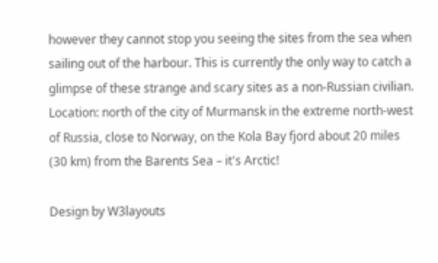however they cannot stop you seeing the sites from the sea when sailing out of the harbour. This is currently the only way to catch a glimpse of these strange and scary sites as a non-Russian civilian.
Location: north of the city of Murmansk in the extreme north-west of Russia, close to Norway, on the Kola Bay fjord about 20 miles (30 km) from the Barents Sea – it's Arctic!

Design by W3layouts